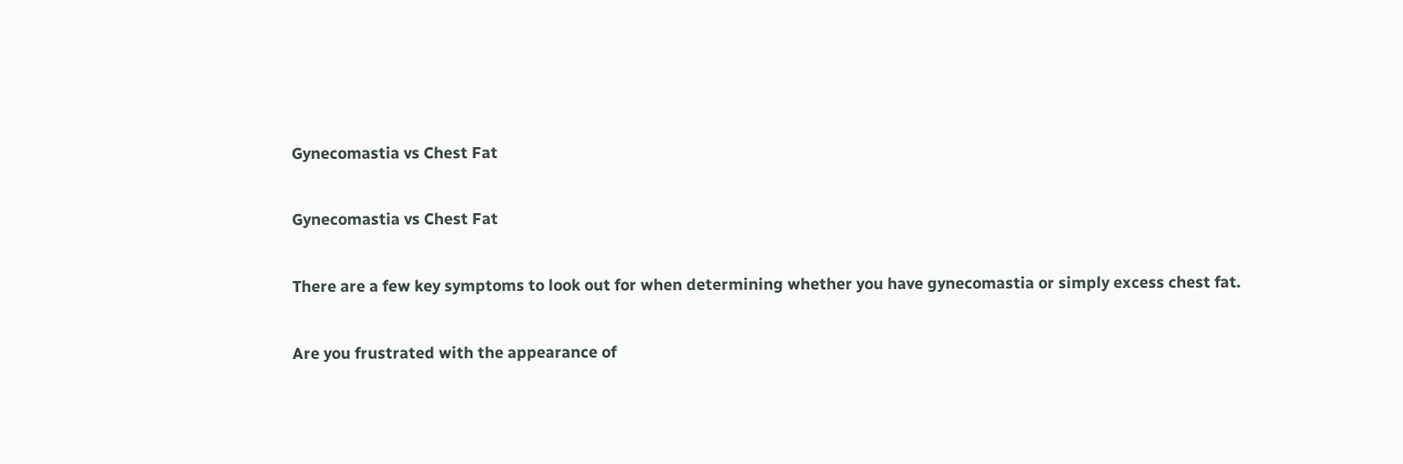Gynecomastia vs Chest Fat

Gynecomastia vs Chest Fat

There are a few key symptoms to look out for when determining whether you have gynecomastia or simply excess chest fat.

Are you frustrated with the appearance of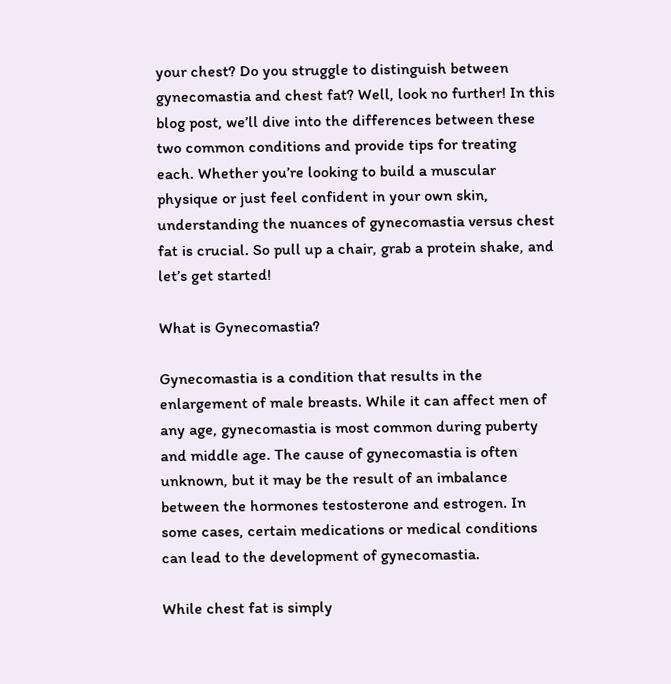your chest? Do you struggle to distinguish between gynecomastia and chest fat? Well, look no further! In this blog post, we’ll dive into the differences between these two common conditions and provide tips for treating each. Whether you’re looking to build a muscular physique or just feel confident in your own skin, understanding the nuances of gynecomastia versus chest fat is crucial. So pull up a chair, grab a protein shake, and let’s get started!

What is Gynecomastia?

Gynecomastia is a condition that results in the enlargement of male breasts. While it can affect men of any age, gynecomastia is most common during puberty and middle age. The cause of gynecomastia is often unknown, but it may be the result of an imbalance between the hormones testosterone and estrogen. In some cases, certain medications or medical conditions can lead to the development of gynecomastia.

While chest fat is simply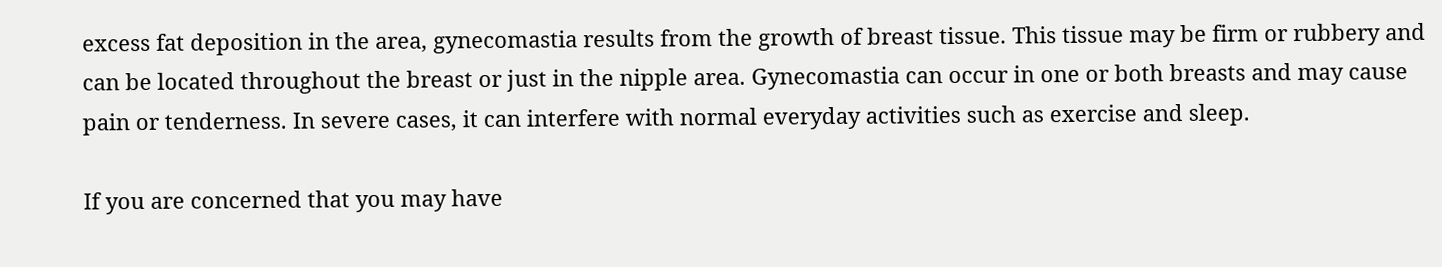excess fat deposition in the area, gynecomastia results from the growth of breast tissue. This tissue may be firm or rubbery and can be located throughout the breast or just in the nipple area. Gynecomastia can occur in one or both breasts and may cause pain or tenderness. In severe cases, it can interfere with normal everyday activities such as exercise and sleep.

If you are concerned that you may have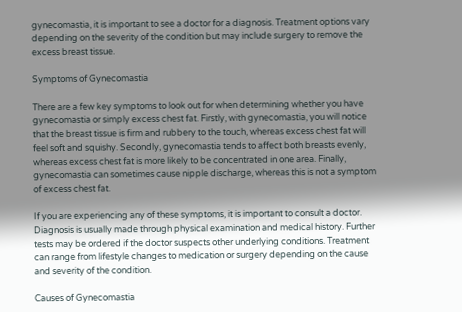gynecomastia, it is important to see a doctor for a diagnosis. Treatment options vary depending on the severity of the condition but may include surgery to remove the excess breast tissue.

Symptoms of Gynecomastia

There are a few key symptoms to look out for when determining whether you have gynecomastia or simply excess chest fat. Firstly, with gynecomastia, you will notice that the breast tissue is firm and rubbery to the touch, whereas excess chest fat will feel soft and squishy. Secondly, gynecomastia tends to affect both breasts evenly, whereas excess chest fat is more likely to be concentrated in one area. Finally, gynecomastia can sometimes cause nipple discharge, whereas this is not a symptom of excess chest fat.

If you are experiencing any of these symptoms, it is important to consult a doctor. Diagnosis is usually made through physical examination and medical history. Further tests may be ordered if the doctor suspects other underlying conditions. Treatment can range from lifestyle changes to medication or surgery depending on the cause and severity of the condition.

Causes of Gynecomastia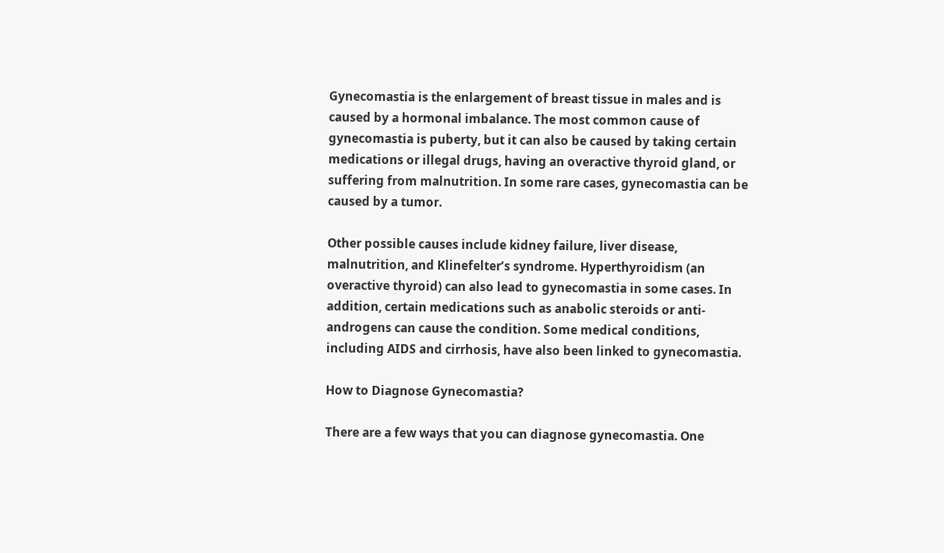Gynecomastia is the enlargement of breast tissue in males and is caused by a hormonal imbalance. The most common cause of gynecomastia is puberty, but it can also be caused by taking certain medications or illegal drugs, having an overactive thyroid gland, or suffering from malnutrition. In some rare cases, gynecomastia can be caused by a tumor.

Other possible causes include kidney failure, liver disease, malnutrition, and Klinefelter’s syndrome. Hyperthyroidism (an overactive thyroid) can also lead to gynecomastia in some cases. In addition, certain medications such as anabolic steroids or anti-androgens can cause the condition. Some medical conditions, including AIDS and cirrhosis, have also been linked to gynecomastia.

How to Diagnose Gynecomastia?

There are a few ways that you can diagnose gynecomastia. One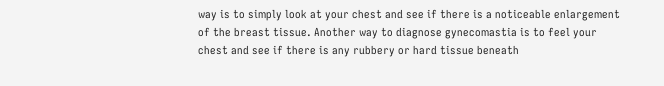way is to simply look at your chest and see if there is a noticeable enlargement of the breast tissue. Another way to diagnose gynecomastia is to feel your chest and see if there is any rubbery or hard tissue beneath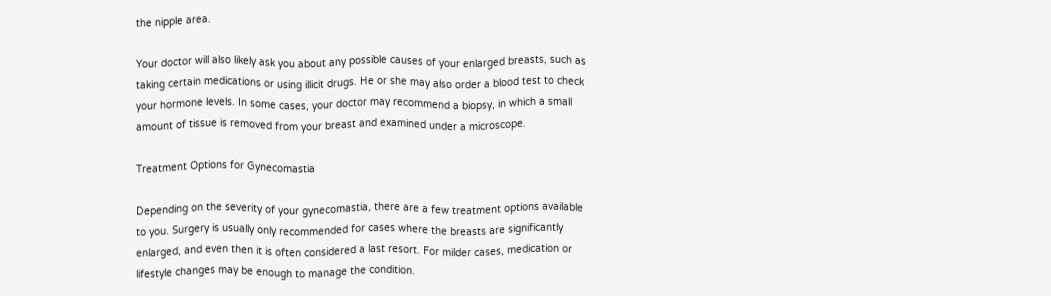the nipple area.

Your doctor will also likely ask you about any possible causes of your enlarged breasts, such as taking certain medications or using illicit drugs. He or she may also order a blood test to check your hormone levels. In some cases, your doctor may recommend a biopsy, in which a small amount of tissue is removed from your breast and examined under a microscope.

Treatment Options for Gynecomastia

Depending on the severity of your gynecomastia, there are a few treatment options available to you. Surgery is usually only recommended for cases where the breasts are significantly enlarged, and even then it is often considered a last resort. For milder cases, medication or lifestyle changes may be enough to manage the condition.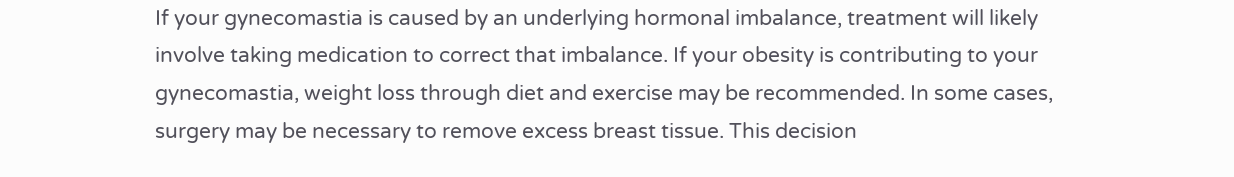If your gynecomastia is caused by an underlying hormonal imbalance, treatment will likely involve taking medication to correct that imbalance. If your obesity is contributing to your gynecomastia, weight loss through diet and exercise may be recommended. In some cases, surgery may be necessary to remove excess breast tissue. This decision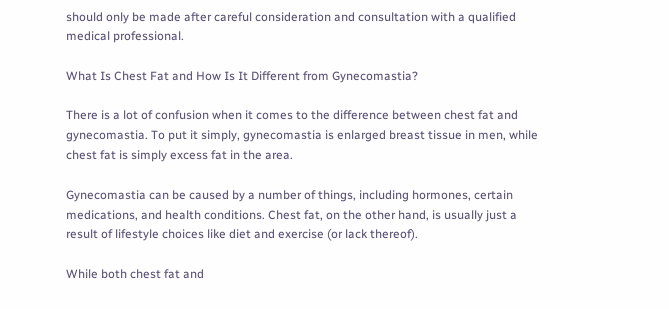should only be made after careful consideration and consultation with a qualified medical professional.

What Is Chest Fat and How Is It Different from Gynecomastia?

There is a lot of confusion when it comes to the difference between chest fat and gynecomastia. To put it simply, gynecomastia is enlarged breast tissue in men, while chest fat is simply excess fat in the area.

Gynecomastia can be caused by a number of things, including hormones, certain medications, and health conditions. Chest fat, on the other hand, is usually just a result of lifestyle choices like diet and exercise (or lack thereof).

While both chest fat and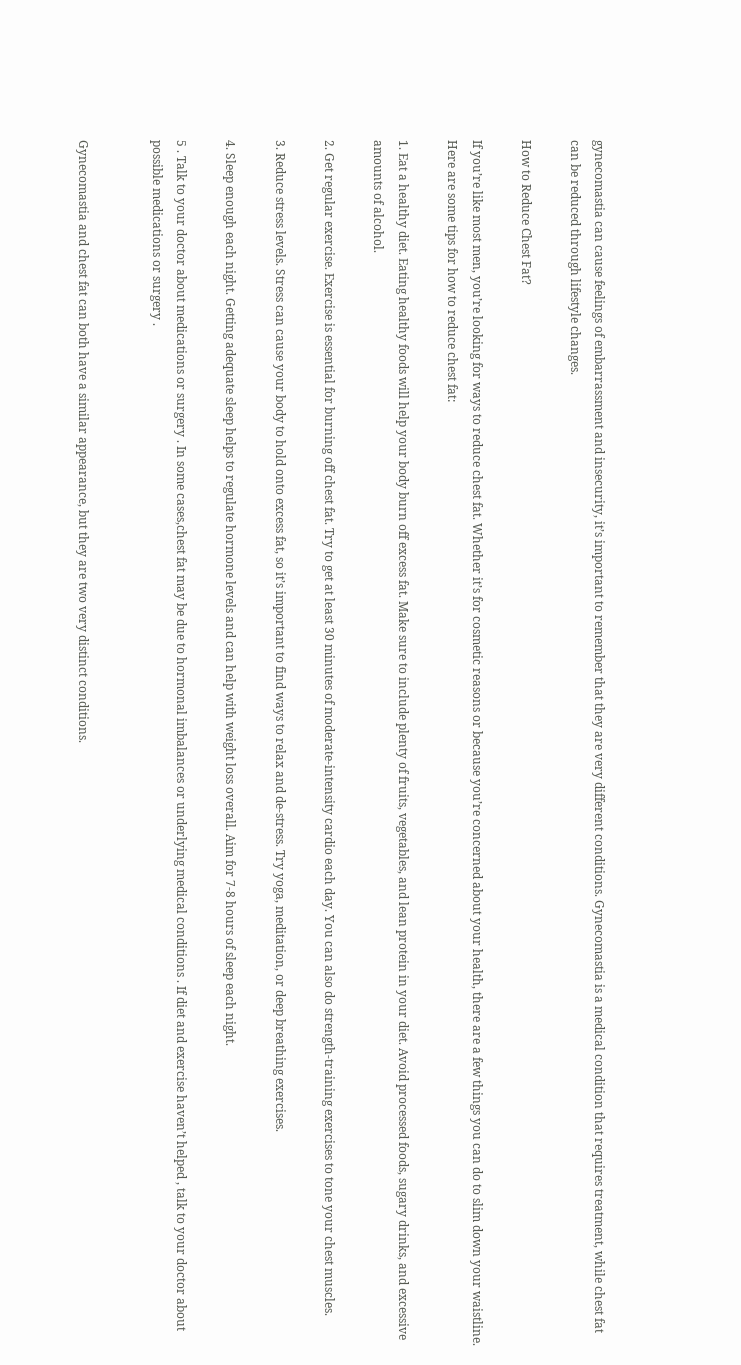gynecomastia can cause feelings of embarrassment and insecurity, it’s important to remember that they are very different conditions. Gynecomastia is a medical condition that requires treatment, while chest fat can be reduced through lifestyle changes.

How to Reduce Chest Fat?

If you’re like most men, you’re looking for ways to reduce chest fat. Whether it’s for cosmetic reasons or because you’re concerned about your health, there are a few things you can do to slim down your waistline. Here are some tips for how to reduce chest fat:

1. Eat a healthy diet. Eating healthy foods will help your body burn off excess fat. Make sure to include plenty of fruits, vegetables, and lean protein in your diet. Avoid processed foods, sugary drinks, and excessive amounts of alcohol.

2. Get regular exercise. Exercise is essential for burning off chest fat. Try to get at least 30 minutes of moderate-intensity cardio each day. You can also do strength-training exercises to tone your chest muscles.

3. Reduce stress levels. Stress can cause your body to hold onto excess fat, so it’s important to find ways to relax and de-stress. Try yoga, meditation, or deep breathing exercises.

4. Sleep enough each night. Getting adequate sleep helps to regulate hormone levels and can help with weight loss overall. Aim for 7-8 hours of sleep each night.

5 . Talk to your doctor about medications or surgery . In some cases,chest fat may be due to hormonal imbalances or underlying medical conditions . If diet and exercise haven’t helped , talk to your doctor about possible medications or surgery .


Gynecomastia and chest fat can both have a similar appearance, but they are two very distinct conditions.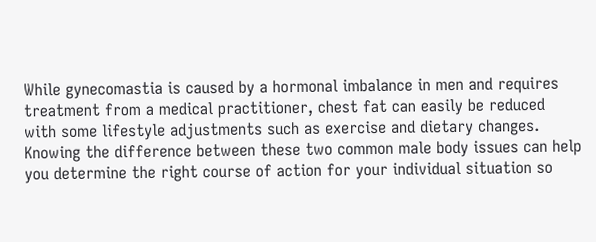While gynecomastia is caused by a hormonal imbalance in men and requires treatment from a medical practitioner, chest fat can easily be reduced with some lifestyle adjustments such as exercise and dietary changes. Knowing the difference between these two common male body issues can help you determine the right course of action for your individual situation so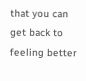that you can get back to feeling better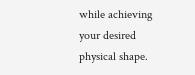while achieving your desired physical shape.